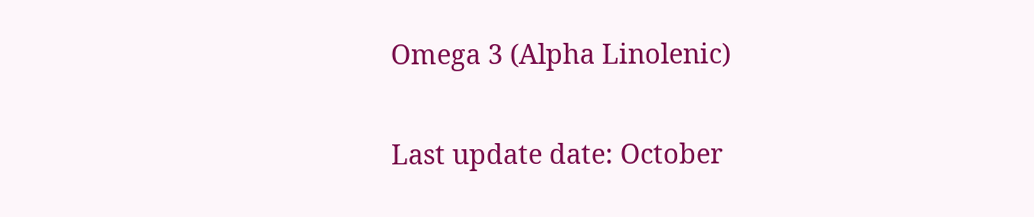Omega 3 (Alpha Linolenic)


Last update date: October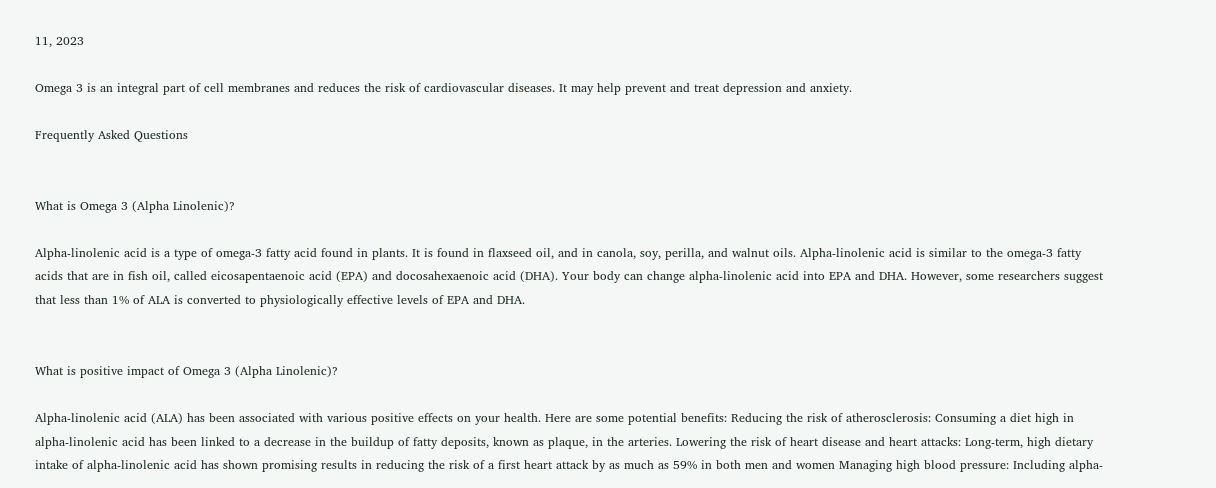11, 2023

Omega 3 is an integral part of cell membranes and reduces the risk of cardiovascular diseases. It may help prevent and treat depression and anxiety.

Frequently Asked Questions


What is Omega 3 (Alpha Linolenic)?

Alpha-linolenic acid is a type of omega-3 fatty acid found in plants. It is found in flaxseed oil, and in canola, soy, perilla, and walnut oils. Alpha-linolenic acid is similar to the omega-3 fatty acids that are in fish oil, called eicosapentaenoic acid (EPA) and docosahexaenoic acid (DHA). Your body can change alpha-linolenic acid into EPA and DHA. However, some researchers suggest that less than 1% of ALA is converted to physiologically effective levels of EPA and DHA.


What is positive impact of Omega 3 (Alpha Linolenic)?

Alpha-linolenic acid (ALA) has been associated with various positive effects on your health. Here are some potential benefits: Reducing the risk of atherosclerosis: Consuming a diet high in alpha-linolenic acid has been linked to a decrease in the buildup of fatty deposits, known as plaque, in the arteries. Lowering the risk of heart disease and heart attacks: Long-term, high dietary intake of alpha-linolenic acid has shown promising results in reducing the risk of a first heart attack by as much as 59% in both men and women Managing high blood pressure: Including alpha-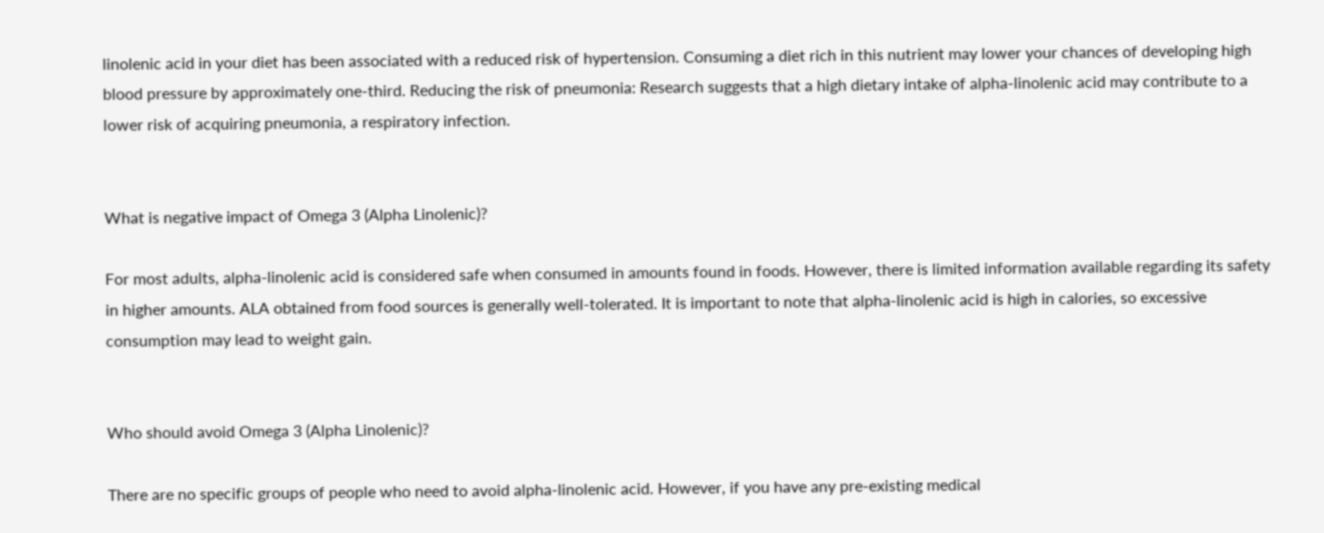linolenic acid in your diet has been associated with a reduced risk of hypertension. Consuming a diet rich in this nutrient may lower your chances of developing high blood pressure by approximately one-third. Reducing the risk of pneumonia: Research suggests that a high dietary intake of alpha-linolenic acid may contribute to a lower risk of acquiring pneumonia, a respiratory infection.


What is negative impact of Omega 3 (Alpha Linolenic)?

For most adults, alpha-linolenic acid is considered safe when consumed in amounts found in foods. However, there is limited information available regarding its safety in higher amounts. ALA obtained from food sources is generally well-tolerated. It is important to note that alpha-linolenic acid is high in calories, so excessive consumption may lead to weight gain.


Who should avoid Omega 3 (Alpha Linolenic)?

There are no specific groups of people who need to avoid alpha-linolenic acid. However, if you have any pre-existing medical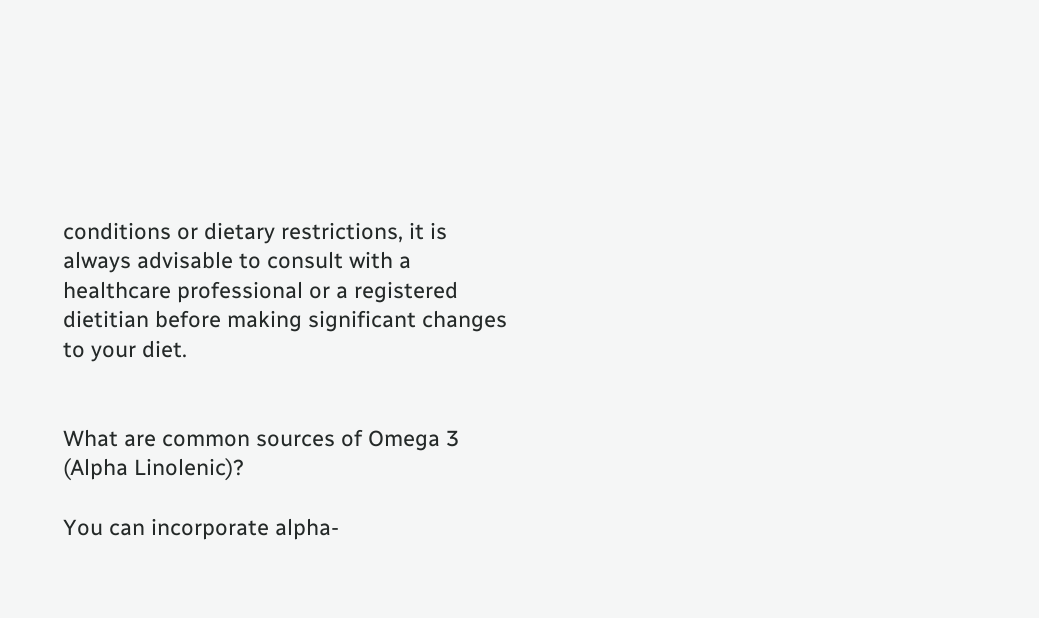conditions or dietary restrictions, it is always advisable to consult with a healthcare professional or a registered dietitian before making significant changes to your diet.


What are common sources of Omega 3 (Alpha Linolenic)?

You can incorporate alpha-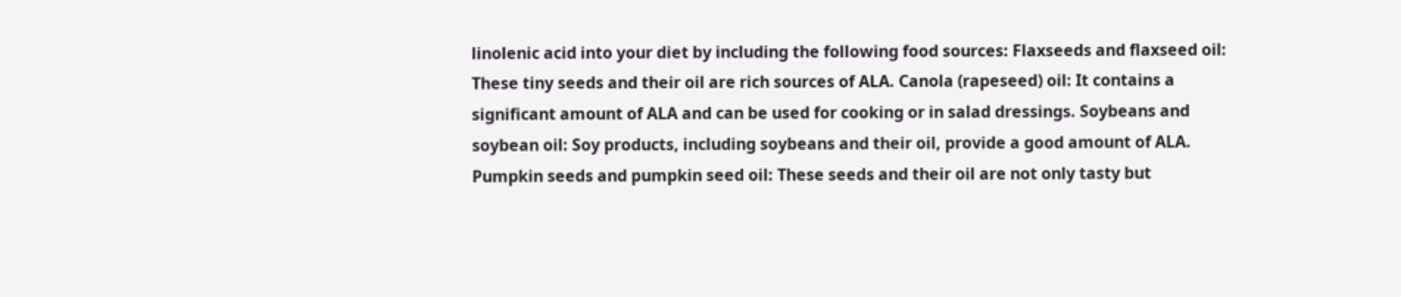linolenic acid into your diet by including the following food sources: Flaxseeds and flaxseed oil: These tiny seeds and their oil are rich sources of ALA. Canola (rapeseed) oil: It contains a significant amount of ALA and can be used for cooking or in salad dressings. Soybeans and soybean oil: Soy products, including soybeans and their oil, provide a good amount of ALA. Pumpkin seeds and pumpkin seed oil: These seeds and their oil are not only tasty but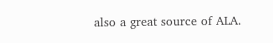also a great source of ALA.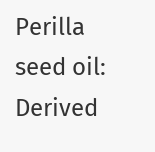Perilla seed oil: Derived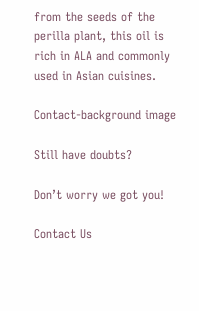from the seeds of the perilla plant, this oil is rich in ALA and commonly used in Asian cuisines.

Contact-background image

Still have doubts?

Don’t worry we got you!

Contact Us